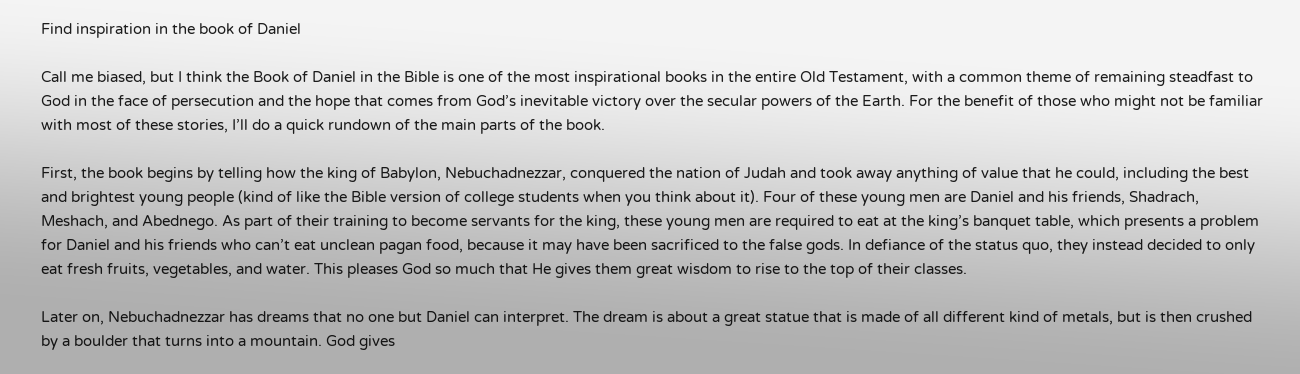Find inspiration in the book of Daniel

Call me biased, but I think the Book of Daniel in the Bible is one of the most inspirational books in the entire Old Testament, with a common theme of remaining steadfast to God in the face of persecution and the hope that comes from God’s inevitable victory over the secular powers of the Earth. For the benefit of those who might not be familiar with most of these stories, I’ll do a quick rundown of the main parts of the book.

First, the book begins by telling how the king of Babylon, Nebuchadnezzar, conquered the nation of Judah and took away anything of value that he could, including the best and brightest young people (kind of like the Bible version of college students when you think about it). Four of these young men are Daniel and his friends, Shadrach, Meshach, and Abednego. As part of their training to become servants for the king, these young men are required to eat at the king’s banquet table, which presents a problem for Daniel and his friends who can’t eat unclean pagan food, because it may have been sacrificed to the false gods. In defiance of the status quo, they instead decided to only eat fresh fruits, vegetables, and water. This pleases God so much that He gives them great wisdom to rise to the top of their classes.

Later on, Nebuchadnezzar has dreams that no one but Daniel can interpret. The dream is about a great statue that is made of all different kind of metals, but is then crushed by a boulder that turns into a mountain. God gives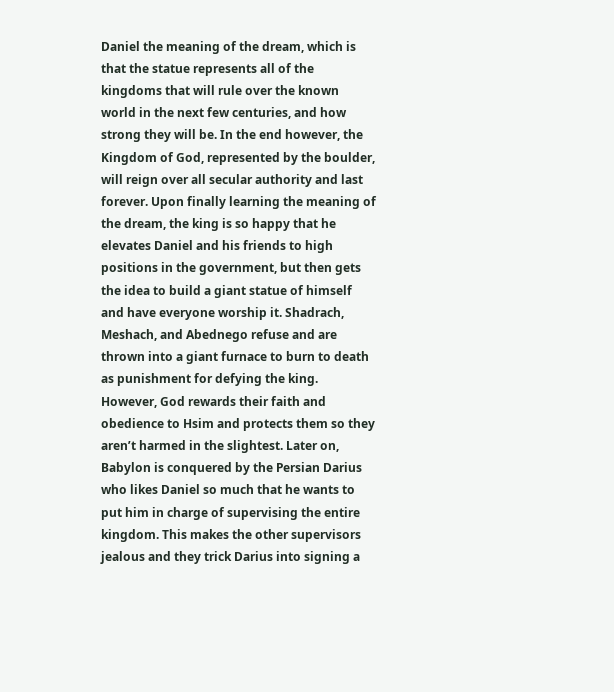Daniel the meaning of the dream, which is that the statue represents all of the kingdoms that will rule over the known world in the next few centuries, and how strong they will be. In the end however, the Kingdom of God, represented by the boulder, will reign over all secular authority and last forever. Upon finally learning the meaning of the dream, the king is so happy that he elevates Daniel and his friends to high positions in the government, but then gets the idea to build a giant statue of himself and have everyone worship it. Shadrach, Meshach, and Abednego refuse and are thrown into a giant furnace to burn to death as punishment for defying the king. However, God rewards their faith and obedience to Hsim and protects them so they aren’t harmed in the slightest. Later on, Babylon is conquered by the Persian Darius who likes Daniel so much that he wants to put him in charge of supervising the entire kingdom. This makes the other supervisors jealous and they trick Darius into signing a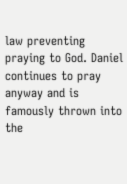law preventing praying to God. Daniel continues to pray anyway and is famously thrown into the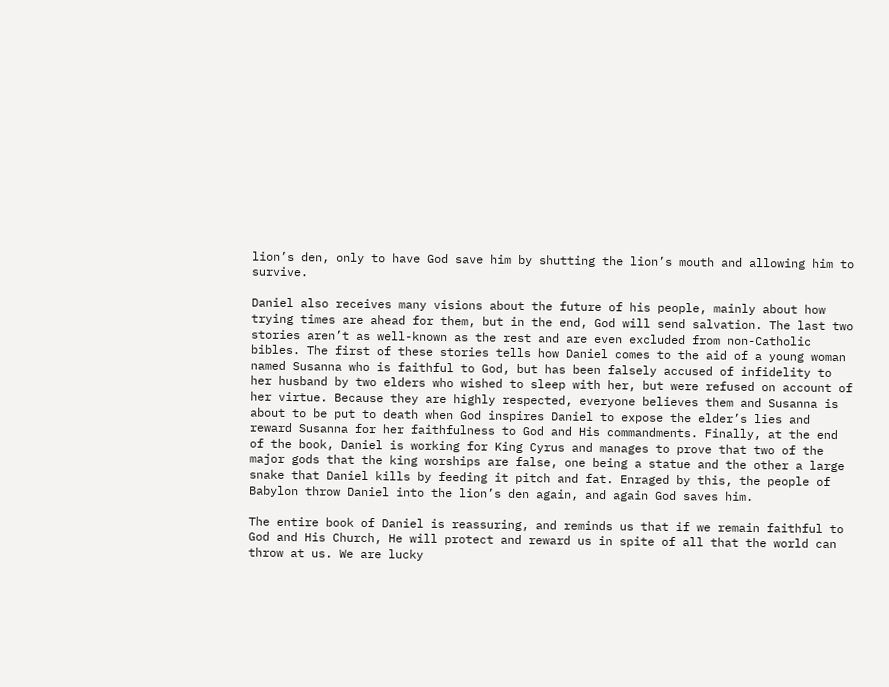lion’s den, only to have God save him by shutting the lion’s mouth and allowing him to survive.

Daniel also receives many visions about the future of his people, mainly about how trying times are ahead for them, but in the end, God will send salvation. The last two stories aren’t as well-known as the rest and are even excluded from non-Catholic bibles. The first of these stories tells how Daniel comes to the aid of a young woman named Susanna who is faithful to God, but has been falsely accused of infidelity to her husband by two elders who wished to sleep with her, but were refused on account of her virtue. Because they are highly respected, everyone believes them and Susanna is about to be put to death when God inspires Daniel to expose the elder’s lies and reward Susanna for her faithfulness to God and His commandments. Finally, at the end of the book, Daniel is working for King Cyrus and manages to prove that two of the major gods that the king worships are false, one being a statue and the other a large snake that Daniel kills by feeding it pitch and fat. Enraged by this, the people of Babylon throw Daniel into the lion’s den again, and again God saves him.

The entire book of Daniel is reassuring, and reminds us that if we remain faithful to God and His Church, He will protect and reward us in spite of all that the world can throw at us. We are lucky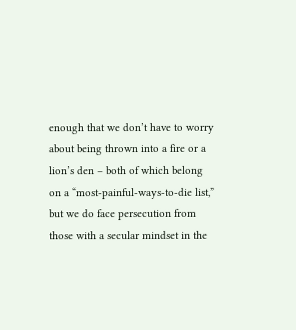enough that we don’t have to worry about being thrown into a fire or a lion’s den – both of which belong on a “most-painful-ways-to-die list,” but we do face persecution from those with a secular mindset in the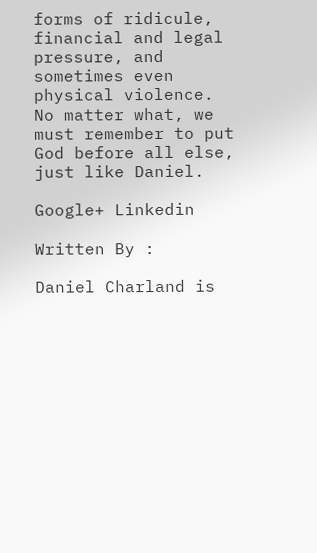forms of ridicule, financial and legal pressure, and sometimes even physical violence. No matter what, we must remember to put God before all else, just like Daniel.

Google+ Linkedin

Written By :

Daniel Charland is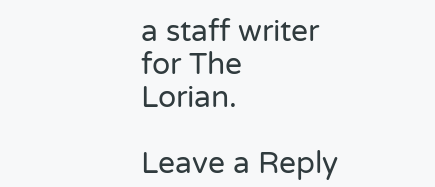a staff writer for The Lorian.

Leave a Reply